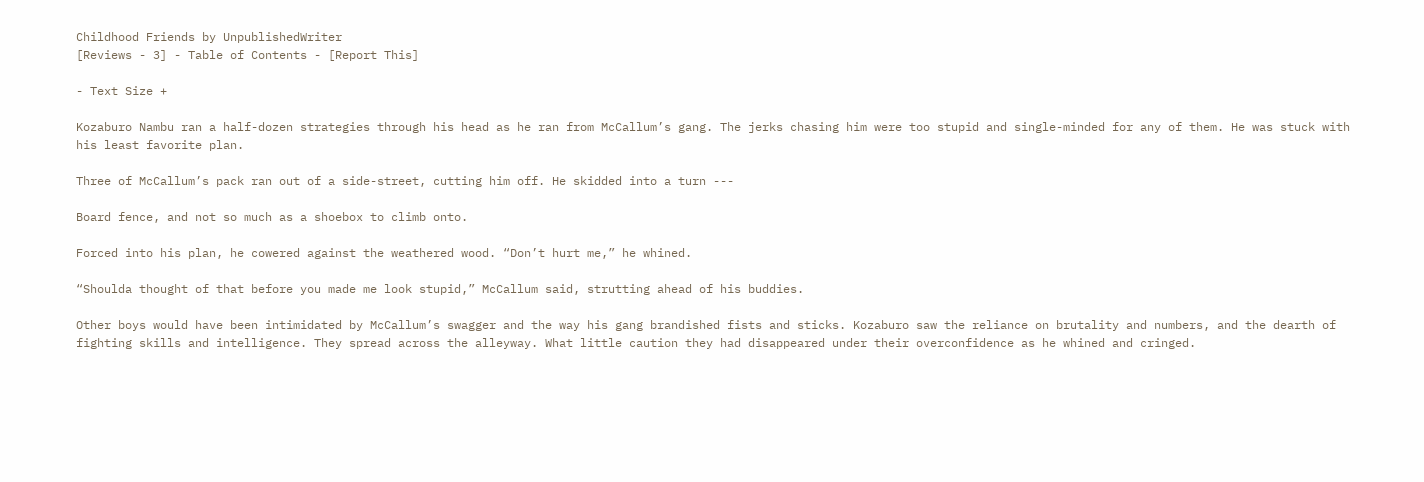Childhood Friends by UnpublishedWriter
[Reviews - 3] - Table of Contents - [Report This]

- Text Size +

Kozaburo Nambu ran a half-dozen strategies through his head as he ran from McCallum’s gang. The jerks chasing him were too stupid and single-minded for any of them. He was stuck with his least favorite plan.

Three of McCallum’s pack ran out of a side-street, cutting him off. He skidded into a turn ---

Board fence, and not so much as a shoebox to climb onto.

Forced into his plan, he cowered against the weathered wood. “Don’t hurt me,” he whined.

“Shoulda thought of that before you made me look stupid,” McCallum said, strutting ahead of his buddies.

Other boys would have been intimidated by McCallum’s swagger and the way his gang brandished fists and sticks. Kozaburo saw the reliance on brutality and numbers, and the dearth of fighting skills and intelligence. They spread across the alleyway. What little caution they had disappeared under their overconfidence as he whined and cringed.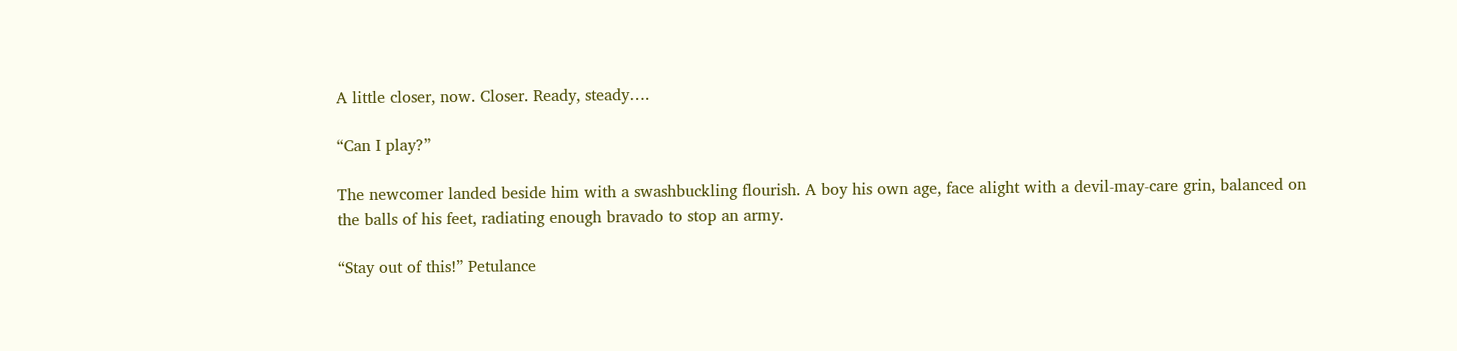A little closer, now. Closer. Ready, steady….

“Can I play?”

The newcomer landed beside him with a swashbuckling flourish. A boy his own age, face alight with a devil-may-care grin, balanced on the balls of his feet, radiating enough bravado to stop an army.

“Stay out of this!” Petulance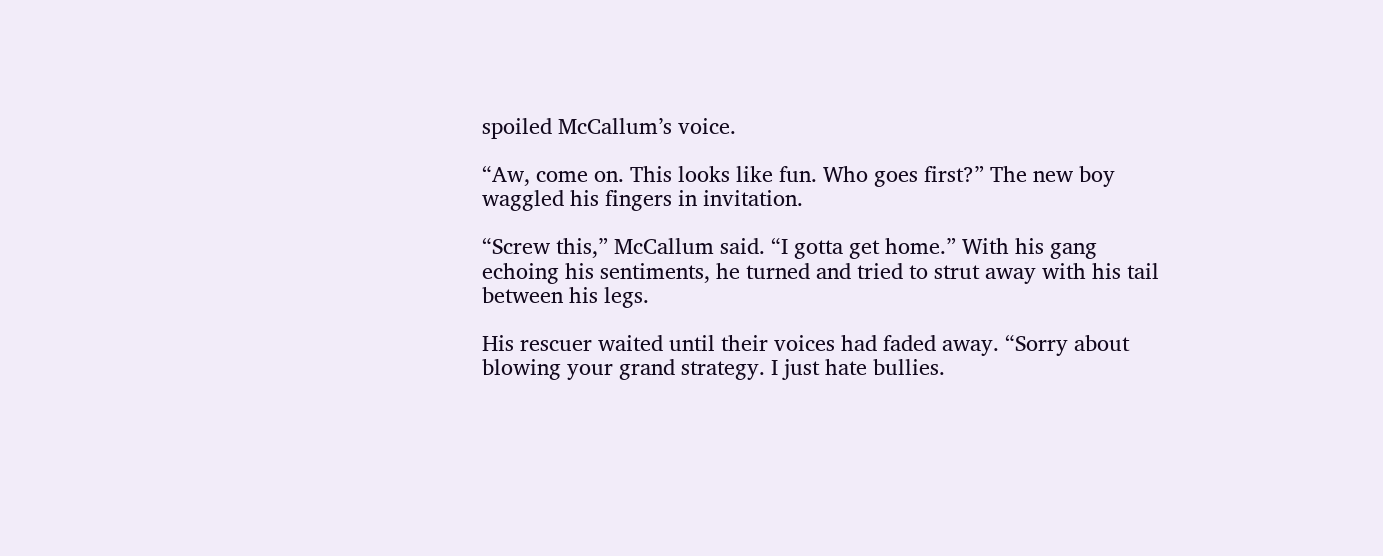spoiled McCallum’s voice.

“Aw, come on. This looks like fun. Who goes first?” The new boy waggled his fingers in invitation.

“Screw this,” McCallum said. “I gotta get home.” With his gang echoing his sentiments, he turned and tried to strut away with his tail between his legs.

His rescuer waited until their voices had faded away. “Sorry about blowing your grand strategy. I just hate bullies.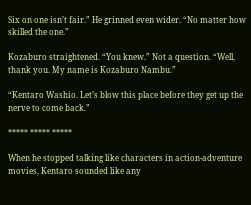Six on one isn’t fair.” He grinned even wider. “No matter how skilled the one.”

Kozaburo straightened. “You knew.” Not a question. “Well, thank you. My name is Kozaburo Nambu.”

“Kentaro Washio. Let’s blow this place before they get up the nerve to come back.”

***** ***** *****

When he stopped talking like characters in action-adventure movies, Kentaro sounded like any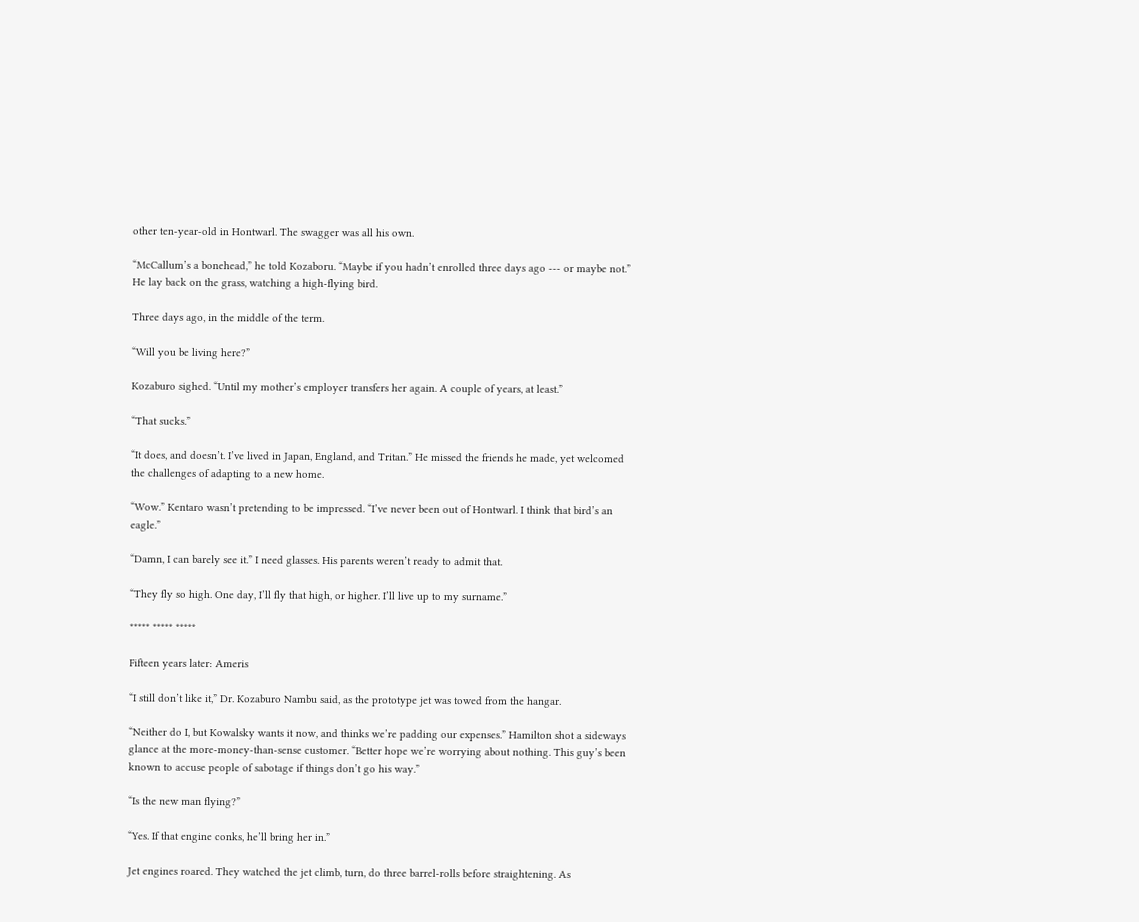other ten-year-old in Hontwarl. The swagger was all his own.

“McCallum’s a bonehead,” he told Kozaboru. “Maybe if you hadn’t enrolled three days ago --- or maybe not.” He lay back on the grass, watching a high-flying bird.

Three days ago, in the middle of the term.

“Will you be living here?”

Kozaburo sighed. “Until my mother’s employer transfers her again. A couple of years, at least.”

“That sucks.”

“It does, and doesn’t. I’ve lived in Japan, England, and Tritan.” He missed the friends he made, yet welcomed the challenges of adapting to a new home.

“Wow.” Kentaro wasn’t pretending to be impressed. “I’ve never been out of Hontwarl. I think that bird’s an eagle.”

“Damn, I can barely see it.” I need glasses. His parents weren’t ready to admit that.

“They fly so high. One day, I’ll fly that high, or higher. I’ll live up to my surname.”

***** ***** *****

Fifteen years later: Ameris

“I still don’t like it,” Dr. Kozaburo Nambu said, as the prototype jet was towed from the hangar.

“Neither do I, but Kowalsky wants it now, and thinks we’re padding our expenses.” Hamilton shot a sideways glance at the more-money-than-sense customer. “Better hope we’re worrying about nothing. This guy’s been known to accuse people of sabotage if things don’t go his way.”

“Is the new man flying?”

“Yes. If that engine conks, he’ll bring her in.”

Jet engines roared. They watched the jet climb, turn, do three barrel-rolls before straightening. As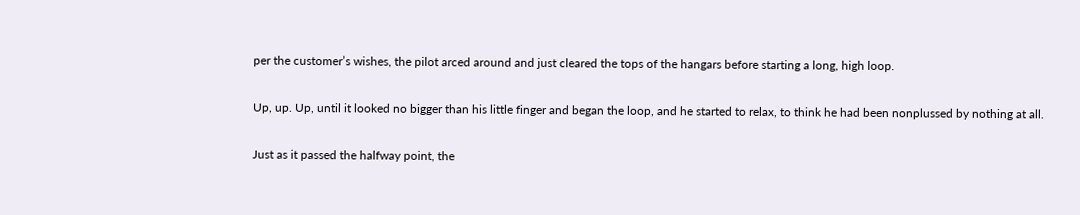per the customer’s wishes, the pilot arced around and just cleared the tops of the hangars before starting a long, high loop.

Up, up. Up, until it looked no bigger than his little finger and began the loop, and he started to relax, to think he had been nonplussed by nothing at all.

Just as it passed the halfway point, the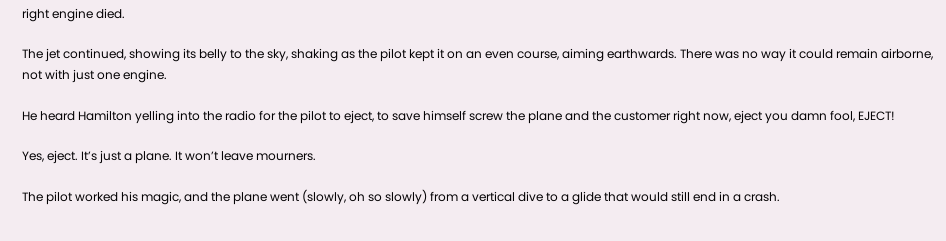right engine died.

The jet continued, showing its belly to the sky, shaking as the pilot kept it on an even course, aiming earthwards. There was no way it could remain airborne, not with just one engine.

He heard Hamilton yelling into the radio for the pilot to eject, to save himself screw the plane and the customer right now, eject you damn fool, EJECT!

Yes, eject. It’s just a plane. It won’t leave mourners.

The pilot worked his magic, and the plane went (slowly, oh so slowly) from a vertical dive to a glide that would still end in a crash.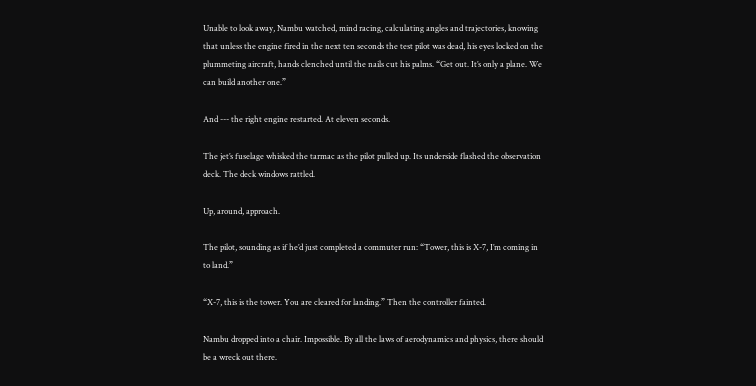Unable to look away, Nambu watched, mind racing, calculating angles and trajectories, knowing that unless the engine fired in the next ten seconds the test pilot was dead, his eyes locked on the plummeting aircraft, hands clenched until the nails cut his palms. “Get out. It’s only a plane. We can build another one.”

And --- the right engine restarted. At eleven seconds.

The jet’s fuselage whisked the tarmac as the pilot pulled up. Its underside flashed the observation deck. The deck windows rattled.

Up, around, approach.

The pilot, sounding as if he’d just completed a commuter run: “Tower, this is X-7, I’m coming in to land.”

“X-7, this is the tower. You are cleared for landing.” Then the controller fainted.

Nambu dropped into a chair. Impossible. By all the laws of aerodynamics and physics, there should be a wreck out there.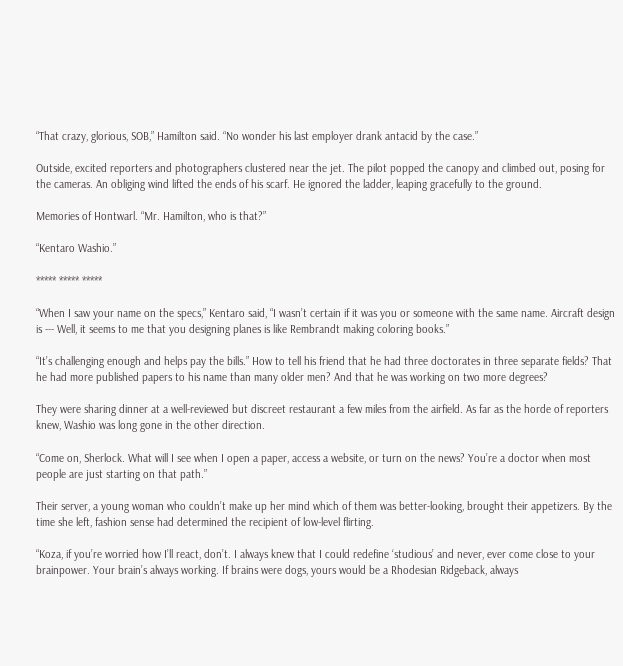“That crazy, glorious, SOB,” Hamilton said. “No wonder his last employer drank antacid by the case.”

Outside, excited reporters and photographers clustered near the jet. The pilot popped the canopy and climbed out, posing for the cameras. An obliging wind lifted the ends of his scarf. He ignored the ladder, leaping gracefully to the ground.

Memories of Hontwarl. “Mr. Hamilton, who is that?”

“Kentaro Washio.”

***** ***** *****

“When I saw your name on the specs,” Kentaro said, “I wasn’t certain if it was you or someone with the same name. Aircraft design is --- Well, it seems to me that you designing planes is like Rembrandt making coloring books.”

“It’s challenging enough and helps pay the bills.” How to tell his friend that he had three doctorates in three separate fields? That he had more published papers to his name than many older men? And that he was working on two more degrees?

They were sharing dinner at a well-reviewed but discreet restaurant a few miles from the airfield. As far as the horde of reporters knew, Washio was long gone in the other direction.

“Come on, Sherlock. What will I see when I open a paper, access a website, or turn on the news? You’re a doctor when most people are just starting on that path.”

Their server, a young woman who couldn’t make up her mind which of them was better-looking, brought their appetizers. By the time she left, fashion sense had determined the recipient of low-level flirting.

“Koza, if you’re worried how I’ll react, don’t. I always knew that I could redefine ‘studious’ and never, ever come close to your brainpower. Your brain’s always working. If brains were dogs, yours would be a Rhodesian Ridgeback, always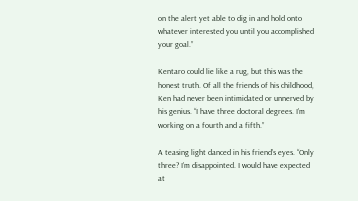on the alert yet able to dig in and hold onto whatever interested you until you accomplished your goal.”

Kentaro could lie like a rug, but this was the honest truth. Of all the friends of his childhood, Ken had never been intimidated or unnerved by his genius. “I have three doctoral degrees. I’m working on a fourth and a fifth.”

A teasing light danced in his friend’s eyes. “Only three? I’m disappointed. I would have expected at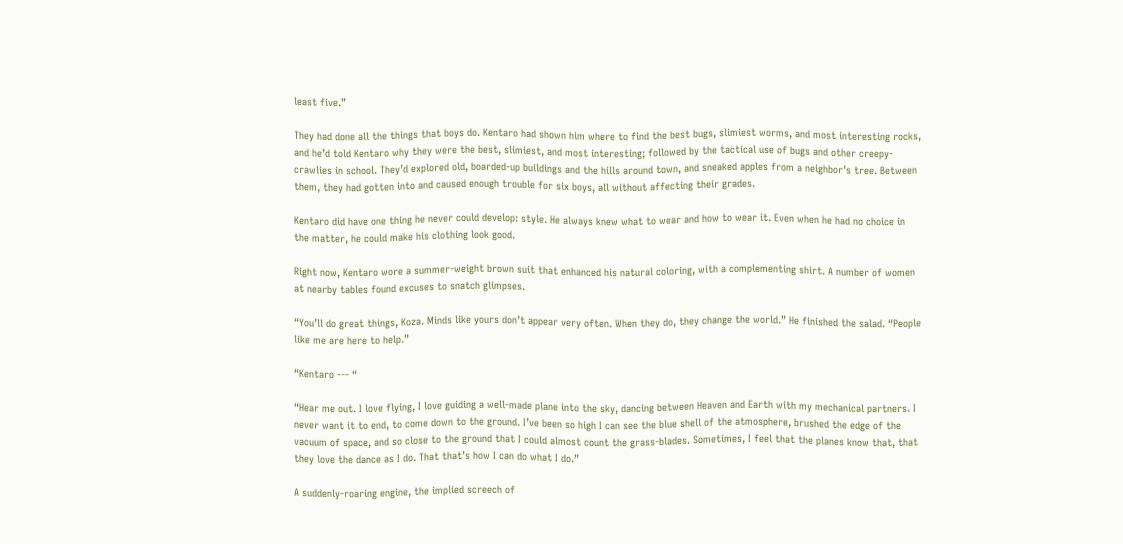least five.”

They had done all the things that boys do. Kentaro had shown him where to find the best bugs, slimiest worms, and most interesting rocks, and he’d told Kentaro why they were the best, slimiest, and most interesting; followed by the tactical use of bugs and other creepy-crawlies in school. They’d explored old, boarded-up buildings and the hills around town, and sneaked apples from a neighbor’s tree. Between them, they had gotten into and caused enough trouble for six boys, all without affecting their grades.

Kentaro did have one thing he never could develop: style. He always knew what to wear and how to wear it. Even when he had no choice in the matter, he could make his clothing look good.

Right now, Kentaro wore a summer-weight brown suit that enhanced his natural coloring, with a complementing shirt. A number of women at nearby tables found excuses to snatch glimpses.

“You’ll do great things, Koza. Minds like yours don’t appear very often. When they do, they change the world.” He finished the salad. “People like me are here to help.”

“Kentaro --- “

“Hear me out. I love flying, I love guiding a well-made plane into the sky, dancing between Heaven and Earth with my mechanical partners. I never want it to end, to come down to the ground. I’ve been so high I can see the blue shell of the atmosphere, brushed the edge of the vacuum of space, and so close to the ground that I could almost count the grass-blades. Sometimes, I feel that the planes know that, that they love the dance as I do. That that’s how I can do what I do.”

A suddenly-roaring engine, the implied screech of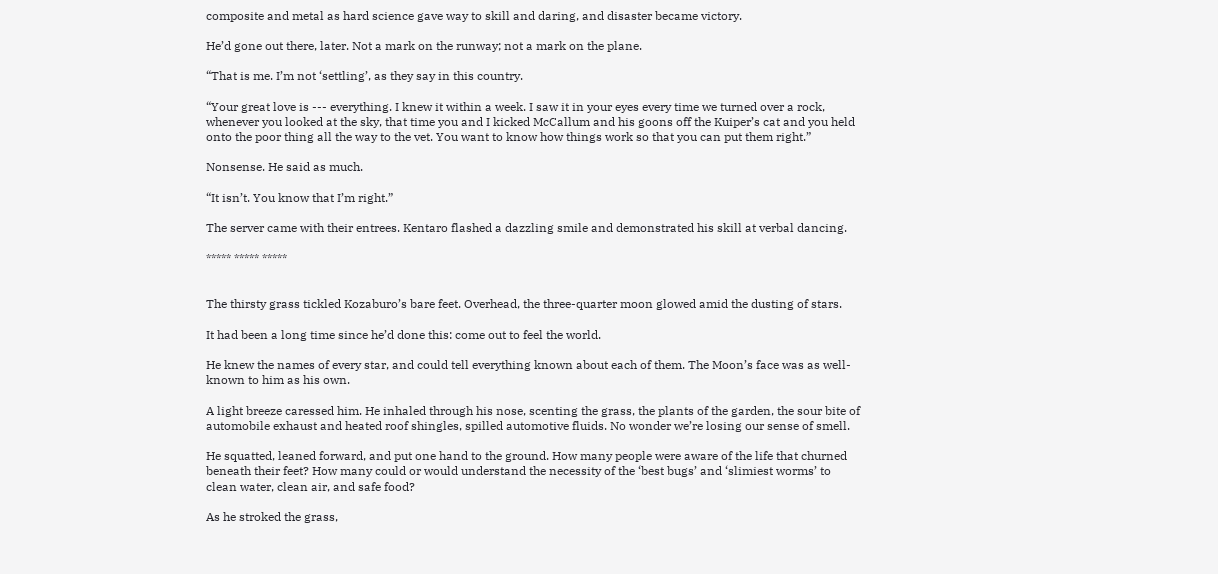composite and metal as hard science gave way to skill and daring, and disaster became victory.

He’d gone out there, later. Not a mark on the runway; not a mark on the plane.

“That is me. I’m not ‘settling’, as they say in this country.

“Your great love is --- everything. I knew it within a week. I saw it in your eyes every time we turned over a rock, whenever you looked at the sky, that time you and I kicked McCallum and his goons off the Kuiper’s cat and you held onto the poor thing all the way to the vet. You want to know how things work so that you can put them right.”

Nonsense. He said as much.

“It isn’t. You know that I’m right.”

The server came with their entrees. Kentaro flashed a dazzling smile and demonstrated his skill at verbal dancing.

***** ***** *****


The thirsty grass tickled Kozaburo’s bare feet. Overhead, the three-quarter moon glowed amid the dusting of stars.

It had been a long time since he’d done this: come out to feel the world.

He knew the names of every star, and could tell everything known about each of them. The Moon’s face was as well-known to him as his own.

A light breeze caressed him. He inhaled through his nose, scenting the grass, the plants of the garden, the sour bite of automobile exhaust and heated roof shingles, spilled automotive fluids. No wonder we’re losing our sense of smell.

He squatted, leaned forward, and put one hand to the ground. How many people were aware of the life that churned beneath their feet? How many could or would understand the necessity of the ‘best bugs’ and ‘slimiest worms’ to clean water, clean air, and safe food?

As he stroked the grass,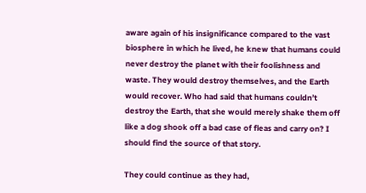aware again of his insignificance compared to the vast biosphere in which he lived, he knew that humans could never destroy the planet with their foolishness and waste. They would destroy themselves, and the Earth would recover. Who had said that humans couldn’t destroy the Earth, that she would merely shake them off like a dog shook off a bad case of fleas and carry on? I should find the source of that story.

They could continue as they had,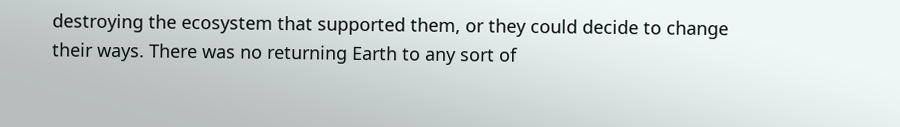destroying the ecosystem that supported them, or they could decide to change their ways. There was no returning Earth to any sort of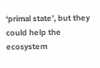‘primal state’, but they could help the ecosystem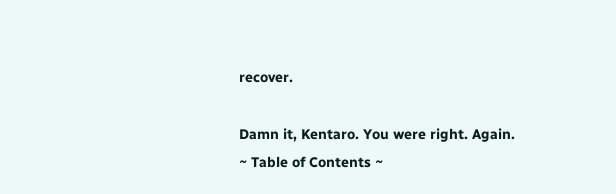recover.

Damn it, Kentaro. You were right. Again.
~ Table of Contents ~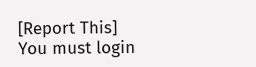[Report This]
You must login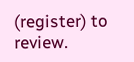(register) to review.